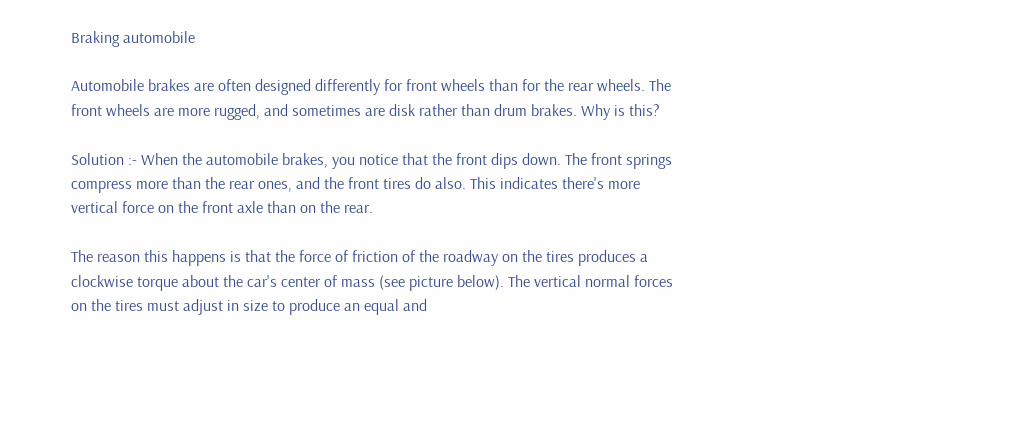Braking automobile

Automobile brakes are often designed differently for front wheels than for the rear wheels. The front wheels are more rugged, and sometimes are disk rather than drum brakes. Why is this?

Solution :- When the automobile brakes, you notice that the front dips down. The front springs compress more than the rear ones, and the front tires do also. This indicates there's more vertical force on the front axle than on the rear.

The reason this happens is that the force of friction of the roadway on the tires produces a clockwise torque about the car's center of mass (see picture below). The vertical normal forces on the tires must adjust in size to produce an equal and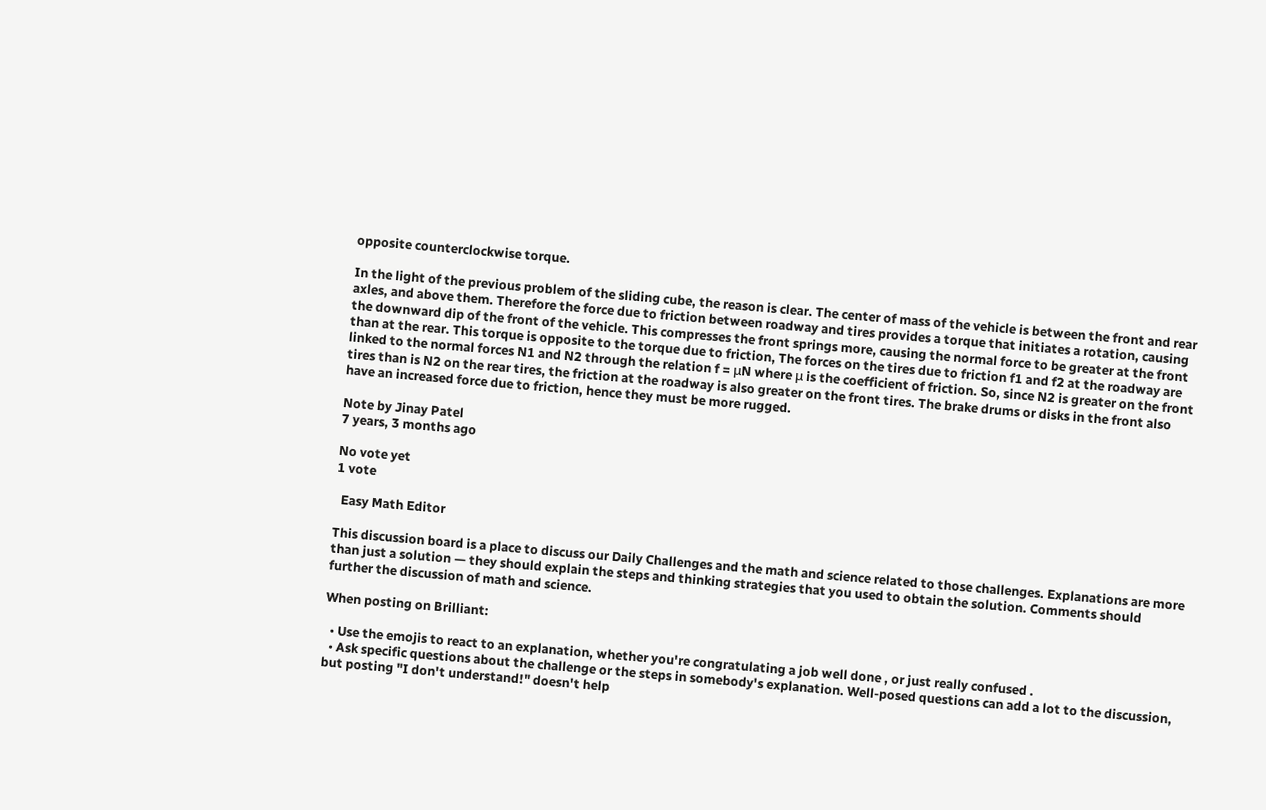opposite counterclockwise torque.

In the light of the previous problem of the sliding cube, the reason is clear. The center of mass of the vehicle is between the front and rear axles, and above them. Therefore the force due to friction between roadway and tires provides a torque that initiates a rotation, causing the downward dip of the front of the vehicle. This compresses the front springs more, causing the normal force to be greater at the front than at the rear. This torque is opposite to the torque due to friction, The forces on the tires due to friction f1 and f2 at the roadway are linked to the normal forces N1 and N2 through the relation f = μN where μ is the coefficient of friction. So, since N2 is greater on the front tires than is N2 on the rear tires, the friction at the roadway is also greater on the front tires. The brake drums or disks in the front also have an increased force due to friction, hence they must be more rugged.

Note by Jinay Patel
7 years, 3 months ago

No vote yet
1 vote

  Easy Math Editor

This discussion board is a place to discuss our Daily Challenges and the math and science related to those challenges. Explanations are more than just a solution — they should explain the steps and thinking strategies that you used to obtain the solution. Comments should further the discussion of math and science.

When posting on Brilliant:

  • Use the emojis to react to an explanation, whether you're congratulating a job well done , or just really confused .
  • Ask specific questions about the challenge or the steps in somebody's explanation. Well-posed questions can add a lot to the discussion, but posting "I don't understand!" doesn't help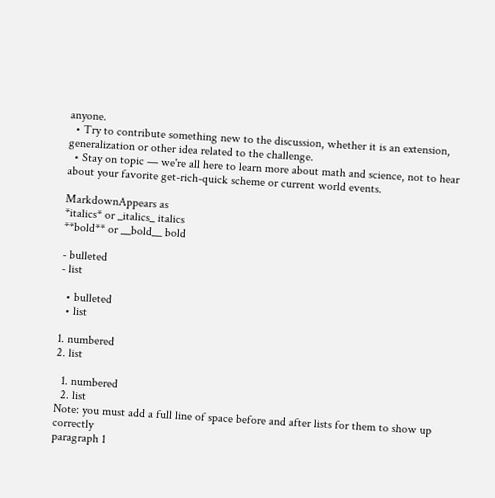anyone.
  • Try to contribute something new to the discussion, whether it is an extension, generalization or other idea related to the challenge.
  • Stay on topic — we're all here to learn more about math and science, not to hear about your favorite get-rich-quick scheme or current world events.

MarkdownAppears as
*italics* or _italics_ italics
**bold** or __bold__ bold

- bulleted
- list

  • bulleted
  • list

1. numbered
2. list

  1. numbered
  2. list
Note: you must add a full line of space before and after lists for them to show up correctly
paragraph 1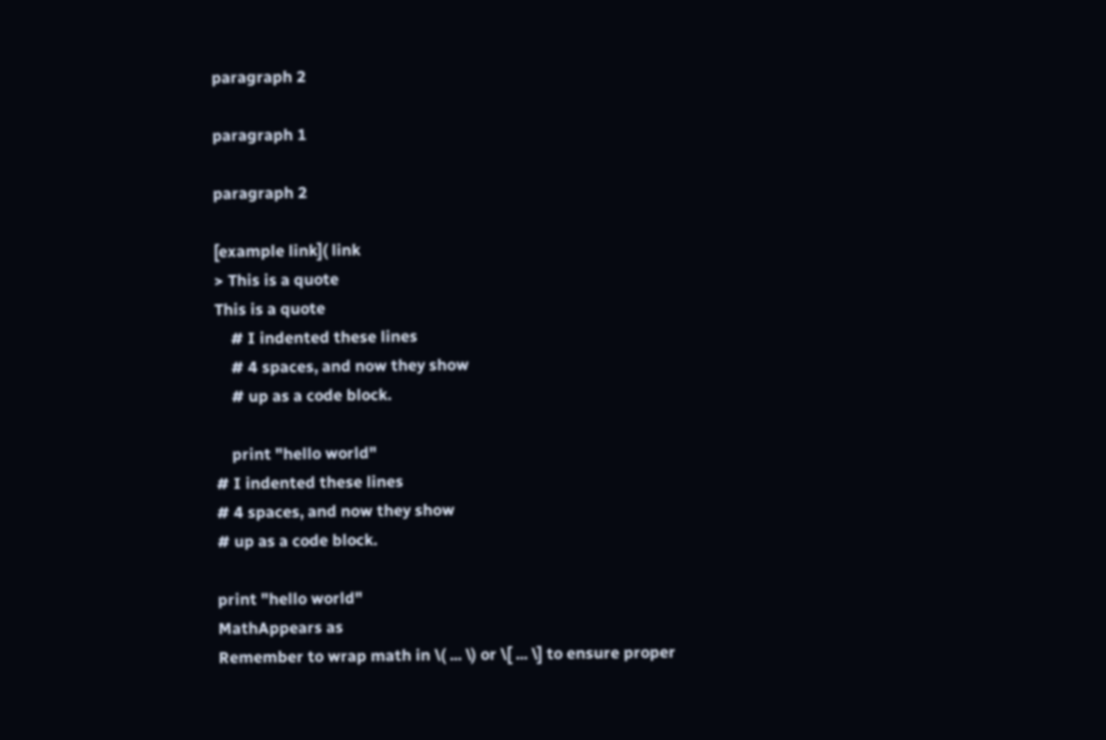paragraph 2

paragraph 1

paragraph 2

[example link]( link
> This is a quote
This is a quote
    # I indented these lines
    # 4 spaces, and now they show
    # up as a code block.

    print "hello world"
# I indented these lines
# 4 spaces, and now they show
# up as a code block.

print "hello world"
MathAppears as
Remember to wrap math in \( ... \) or \[ ... \] to ensure proper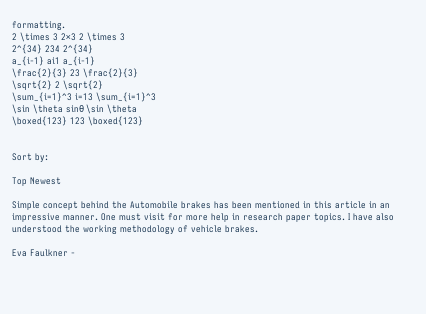formatting.
2 \times 3 2×3 2 \times 3
2^{34} 234 2^{34}
a_{i-1} ai1 a_{i-1}
\frac{2}{3} 23 \frac{2}{3}
\sqrt{2} 2 \sqrt{2}
\sum_{i=1}^3 i=13 \sum_{i=1}^3
\sin \theta sinθ \sin \theta
\boxed{123} 123 \boxed{123}


Sort by:

Top Newest

Simple concept behind the Automobile brakes has been mentioned in this article in an impressive manner. One must visit for more help in research paper topics. I have also understood the working methodology of vehicle brakes.

Eva Faulkner -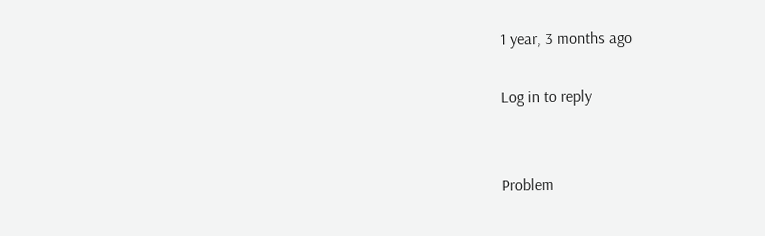1 year, 3 months ago

Log in to reply


Problem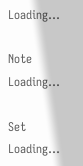Loading...

Note Loading...

Set Loading...